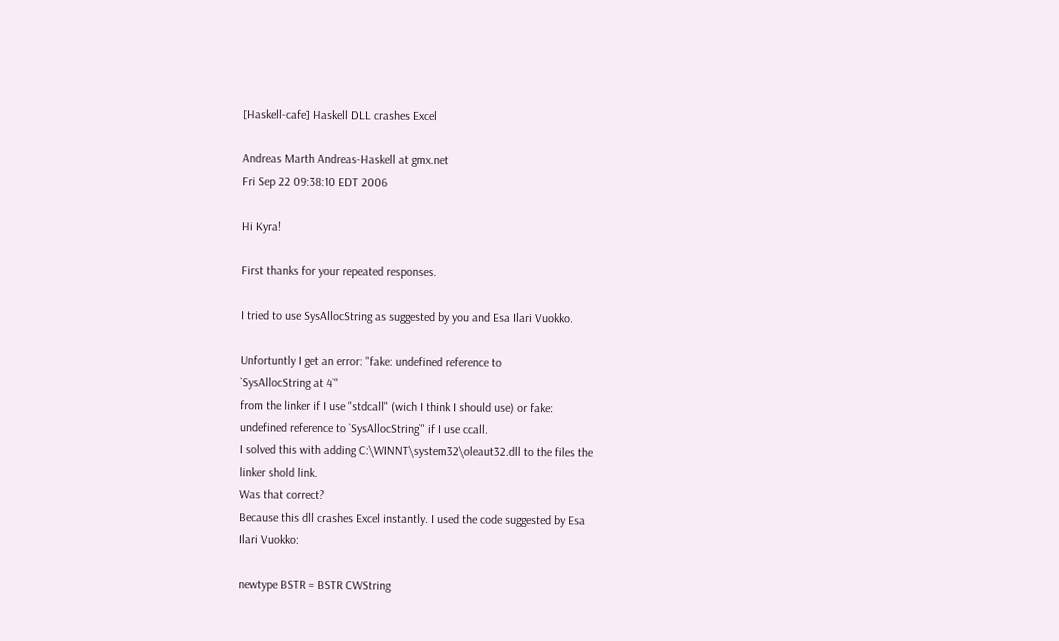[Haskell-cafe] Haskell DLL crashes Excel

Andreas Marth Andreas-Haskell at gmx.net
Fri Sep 22 09:38:10 EDT 2006

Hi Kyra!

First thanks for your repeated responses.

I tried to use SysAllocString as suggested by you and Esa Ilari Vuokko.

Unfortuntly I get an error: "fake: undefined reference to
`SysAllocString at 4`"
from the linker if I use "stdcall" (wich I think I should use) or fake:
undefined reference to `SysAllocString`" if I use ccall.
I solved this with adding C:\WINNT\system32\oleaut32.dll to the files the
linker shold link.
Was that correct?
Because this dll crashes Excel instantly. I used the code suggested by Esa
Ilari Vuokko:

newtype BSTR = BSTR CWString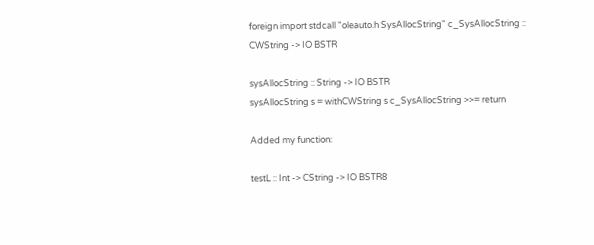foreign import stdcall "oleauto.h SysAllocString" c_SysAllocString ::
CWString -> IO BSTR

sysAllocString :: String -> IO BSTR
sysAllocString s = withCWString s c_SysAllocString >>= return

Added my function:

testL :: Int -> CString -> IO BSTR8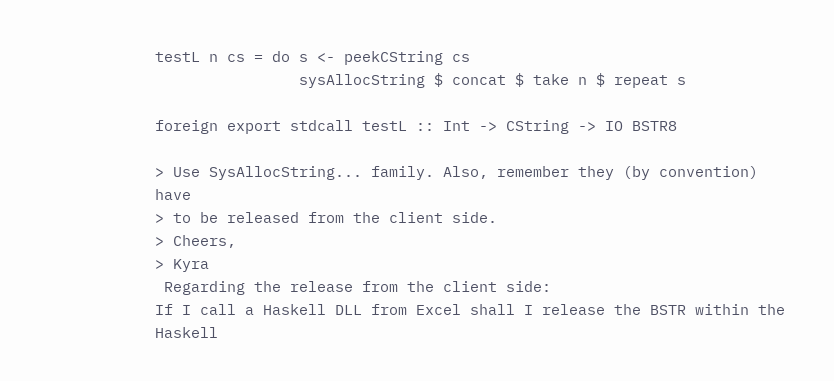testL n cs = do s <- peekCString cs
                sysAllocString $ concat $ take n $ repeat s

foreign export stdcall testL :: Int -> CString -> IO BSTR8

> Use SysAllocString... family. Also, remember they (by convention) have
> to be released from the client side.
> Cheers,
> Kyra
 Regarding the release from the client side:
If I call a Haskell DLL from Excel shall I release the BSTR within the
Haskell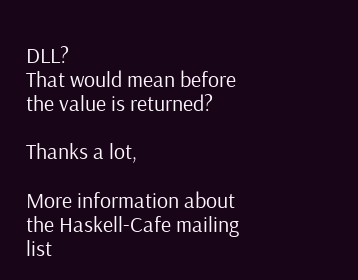DLL?
That would mean before the value is returned?

Thanks a lot,

More information about the Haskell-Cafe mailing list